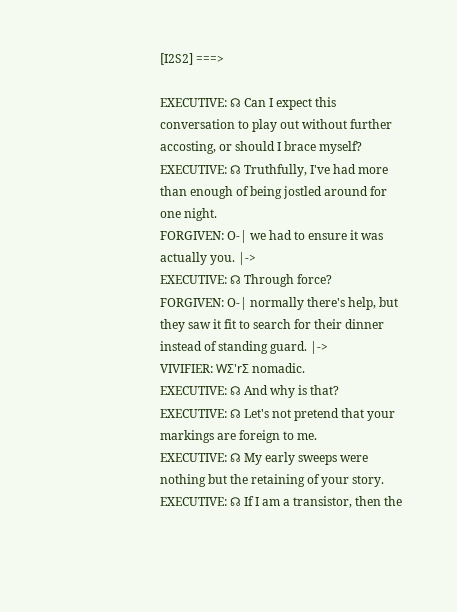[I2S2] ===>

EXECUTIVE: ☊ Can I expect this conversation to play out without further accosting, or should I brace myself?
EXECUTIVE: ☊ Truthfully, I've had more than enough of being jostled around for one night.
FORGIVEN: O-| we had to ensure it was actually you. |->
EXECUTIVE: ☊ Through force?
FORGIVEN: O-| normally there's help, but they saw it fit to search for their dinner instead of standing guard. |->
VIVIFIER: WΣ'rΣ nomadic.
EXECUTIVE: ☊ And why is that?
EXECUTIVE: ☊ Let's not pretend that your markings are foreign to me.
EXECUTIVE: ☊ My early sweeps were nothing but the retaining of your story.
EXECUTIVE: ☊ If I am a transistor, then the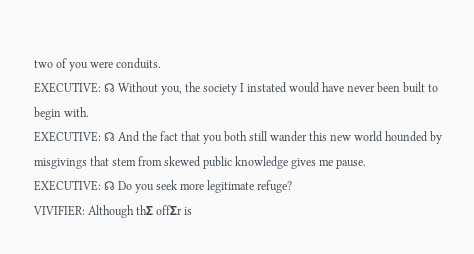two of you were conduits.
EXECUTIVE: ☊ Without you, the society I instated would have never been built to begin with.
EXECUTIVE: ☊ And the fact that you both still wander this new world hounded by misgivings that stem from skewed public knowledge gives me pause.
EXECUTIVE: ☊ Do you seek more legitimate refuge?
VIVIFIER: Although thΣ offΣr is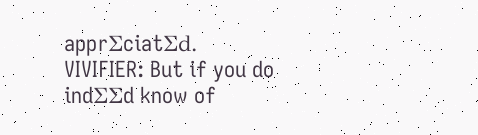apprΣciatΣd.
VIVIFIER: But if you do indΣΣd know of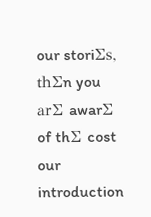our storiΣs, thΣn you arΣ awarΣ of thΣ cost our introduction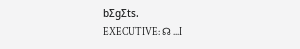bΣgΣts.
EXECUTIVE: ☊ ...I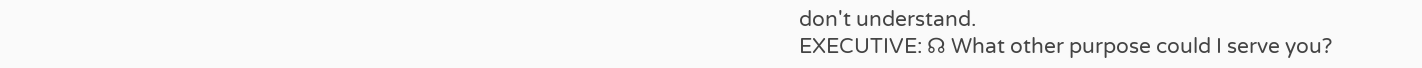don't understand.
EXECUTIVE: ☊ What other purpose could I serve you?